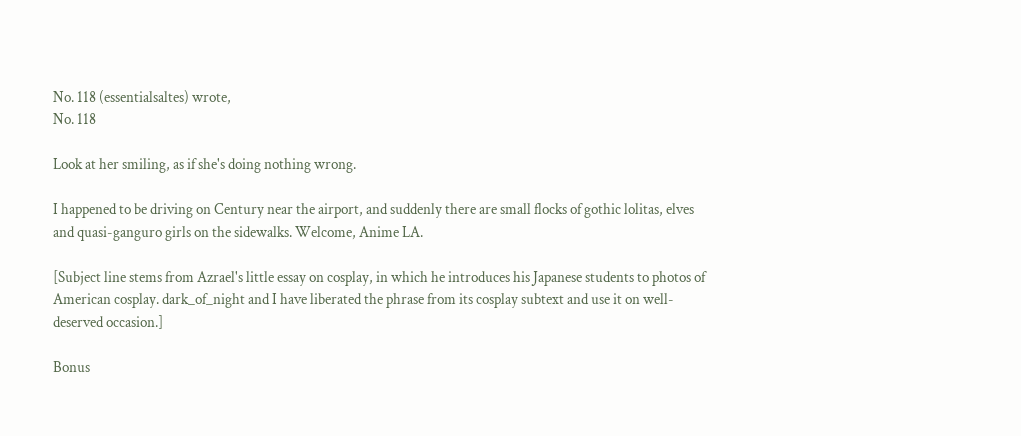No. 118 (essentialsaltes) wrote,
No. 118

Look at her smiling, as if she's doing nothing wrong.

I happened to be driving on Century near the airport, and suddenly there are small flocks of gothic lolitas, elves and quasi-ganguro girls on the sidewalks. Welcome, Anime LA.

[Subject line stems from Azrael's little essay on cosplay, in which he introduces his Japanese students to photos of American cosplay. dark_of_night and I have liberated the phrase from its cosplay subtext and use it on well-deserved occasion.]

Bonus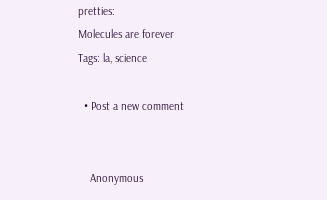pretties:
Molecules are forever
Tags: la, science

  • Post a new comment


    Anonymous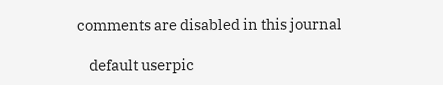comments are disabled in this journal

    default userpic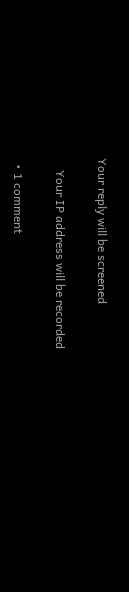Your reply will be screened

    Your IP address will be recorded

  • 1 comment